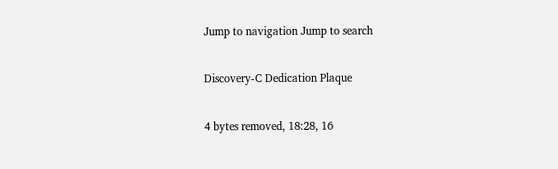Jump to navigation Jump to search

Discovery-C Dedication Plaque

4 bytes removed, 18:28, 16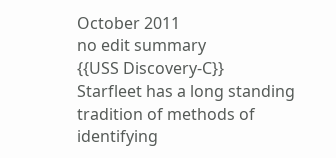October 2011
no edit summary
{{USS Discovery-C}}
Starfleet has a long standing tradition of methods of identifying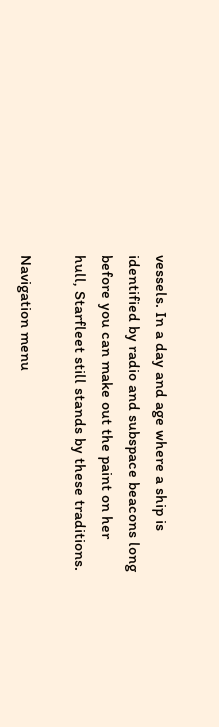vessels. In a day and age where a ship is identified by radio and subspace beacons long before you can make out the paint on her hull, Starfleet still stands by these traditions.

Navigation menu